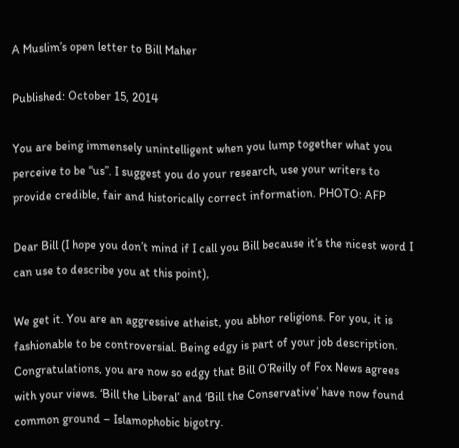A Muslim’s open letter to Bill Maher

Published: October 15, 2014

You are being immensely unintelligent when you lump together what you perceive to be “us”. I suggest you do your research, use your writers to provide credible, fair and historically correct information. PHOTO: AFP

Dear Bill (I hope you don’t mind if I call you Bill because it’s the nicest word I can use to describe you at this point),

We get it. You are an aggressive atheist, you abhor religions. For you, it is fashionable to be controversial. Being edgy is part of your job description. Congratulations, you are now so edgy that Bill O’Reilly of Fox News agrees with your views. ‘Bill the Liberal’ and ‘Bill the Conservative’ have now found common ground – Islamophobic bigotry.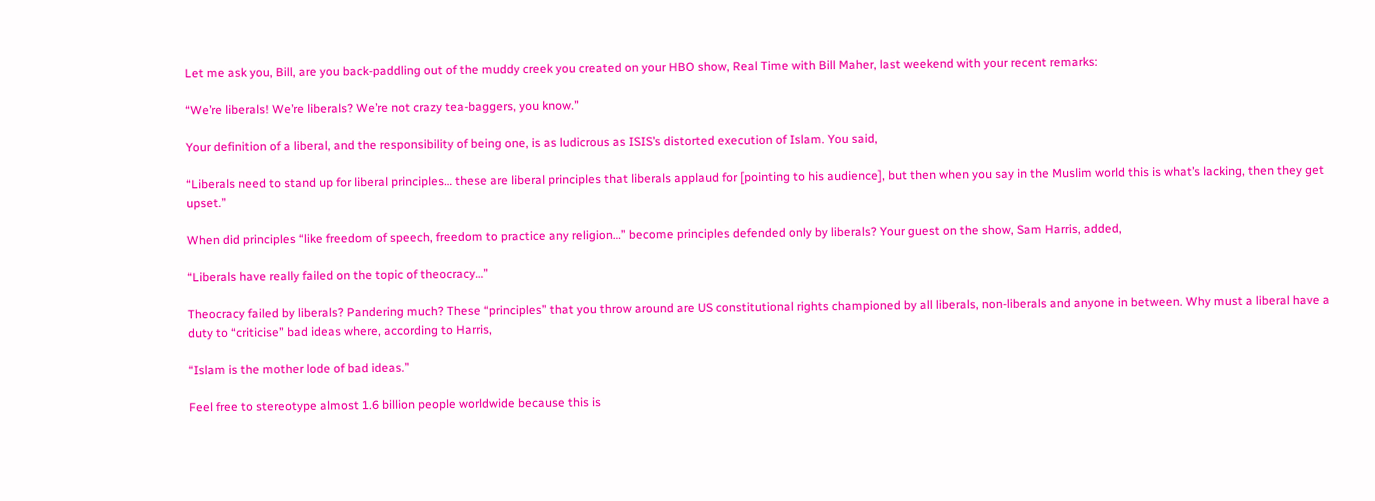Let me ask you, Bill, are you back-paddling out of the muddy creek you created on your HBO show, Real Time with Bill Maher, last weekend with your recent remarks:

“We’re liberals! We’re liberals? We’re not crazy tea-baggers, you know.”

Your definition of a liberal, and the responsibility of being one, is as ludicrous as ISIS’s distorted execution of Islam. You said,

“Liberals need to stand up for liberal principles… these are liberal principles that liberals applaud for [pointing to his audience], but then when you say in the Muslim world this is what’s lacking, then they get upset.”

When did principles “like freedom of speech, freedom to practice any religion…” become principles defended only by liberals? Your guest on the show, Sam Harris, added,

“Liberals have really failed on the topic of theocracy…”

Theocracy failed by liberals? Pandering much? These “principles” that you throw around are US constitutional rights championed by all liberals, non-liberals and anyone in between. Why must a liberal have a duty to “criticise” bad ideas where, according to Harris,

“Islam is the mother lode of bad ideas.”

Feel free to stereotype almost 1.6 billion people worldwide because this is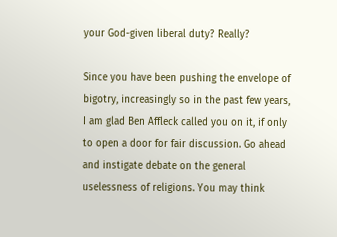your God-given liberal duty? Really?

Since you have been pushing the envelope of bigotry, increasingly so in the past few years, I am glad Ben Affleck called you on it, if only to open a door for fair discussion. Go ahead and instigate debate on the general uselessness of religions. You may think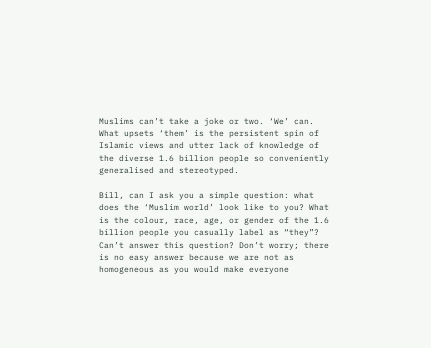Muslims can’t take a joke or two. ‘We’ can. What upsets ‘them’ is the persistent spin of Islamic views and utter lack of knowledge of the diverse 1.6 billion people so conveniently generalised and stereotyped.

Bill, can I ask you a simple question: what does the ‘Muslim world’ look like to you? What is the colour, race, age, or gender of the 1.6 billion people you casually label as “they”? Can’t answer this question? Don’t worry; there is no easy answer because we are not as homogeneous as you would make everyone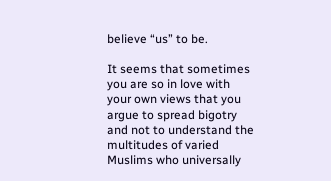believe “us” to be.

It seems that sometimes you are so in love with your own views that you argue to spread bigotry and not to understand the multitudes of varied Muslims who universally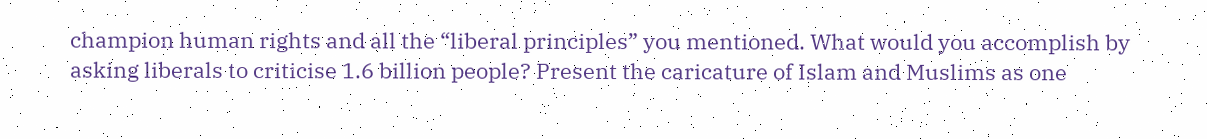champion human rights and all the “liberal principles” you mentioned. What would you accomplish by asking liberals to criticise 1.6 billion people? Present the caricature of Islam and Muslims as one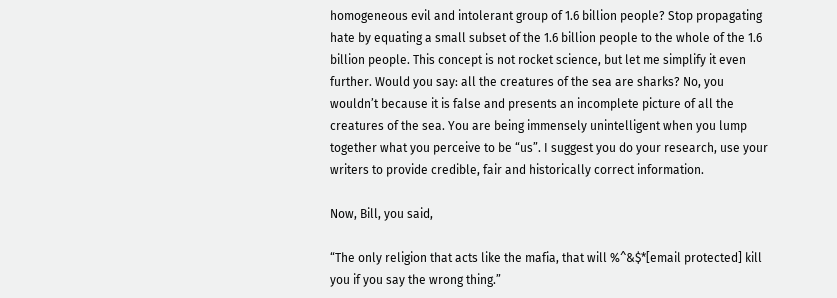homogeneous evil and intolerant group of 1.6 billion people? Stop propagating hate by equating a small subset of the 1.6 billion people to the whole of the 1.6 billion people. This concept is not rocket science, but let me simplify it even further. Would you say: all the creatures of the sea are sharks? No, you wouldn’t because it is false and presents an incomplete picture of all the creatures of the sea. You are being immensely unintelligent when you lump together what you perceive to be “us”. I suggest you do your research, use your writers to provide credible, fair and historically correct information.

Now, Bill, you said,

“The only religion that acts like the mafia, that will %^&$*[email protected] kill you if you say the wrong thing.”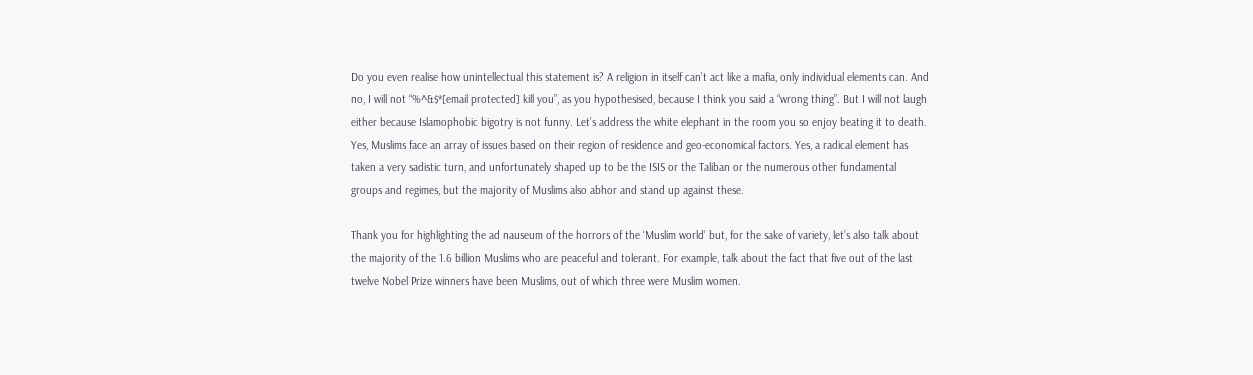Do you even realise how unintellectual this statement is? A religion in itself can’t act like a mafia, only individual elements can. And no, I will not “%^&$*[email protected] kill you”, as you hypothesised, because I think you said a “wrong thing”. But I will not laugh either because Islamophobic bigotry is not funny. Let’s address the white elephant in the room you so enjoy beating it to death. Yes, Muslims face an array of issues based on their region of residence and geo-economical factors. Yes, a radical element has taken a very sadistic turn, and unfortunately shaped up to be the ISIS or the Taliban or the numerous other fundamental groups and regimes, but the majority of Muslims also abhor and stand up against these.

Thank you for highlighting the ad nauseum of the horrors of the ‘Muslim world’ but, for the sake of variety, let’s also talk about the majority of the 1.6 billion Muslims who are peaceful and tolerant. For example, talk about the fact that five out of the last twelve Nobel Prize winners have been Muslims, out of which three were Muslim women.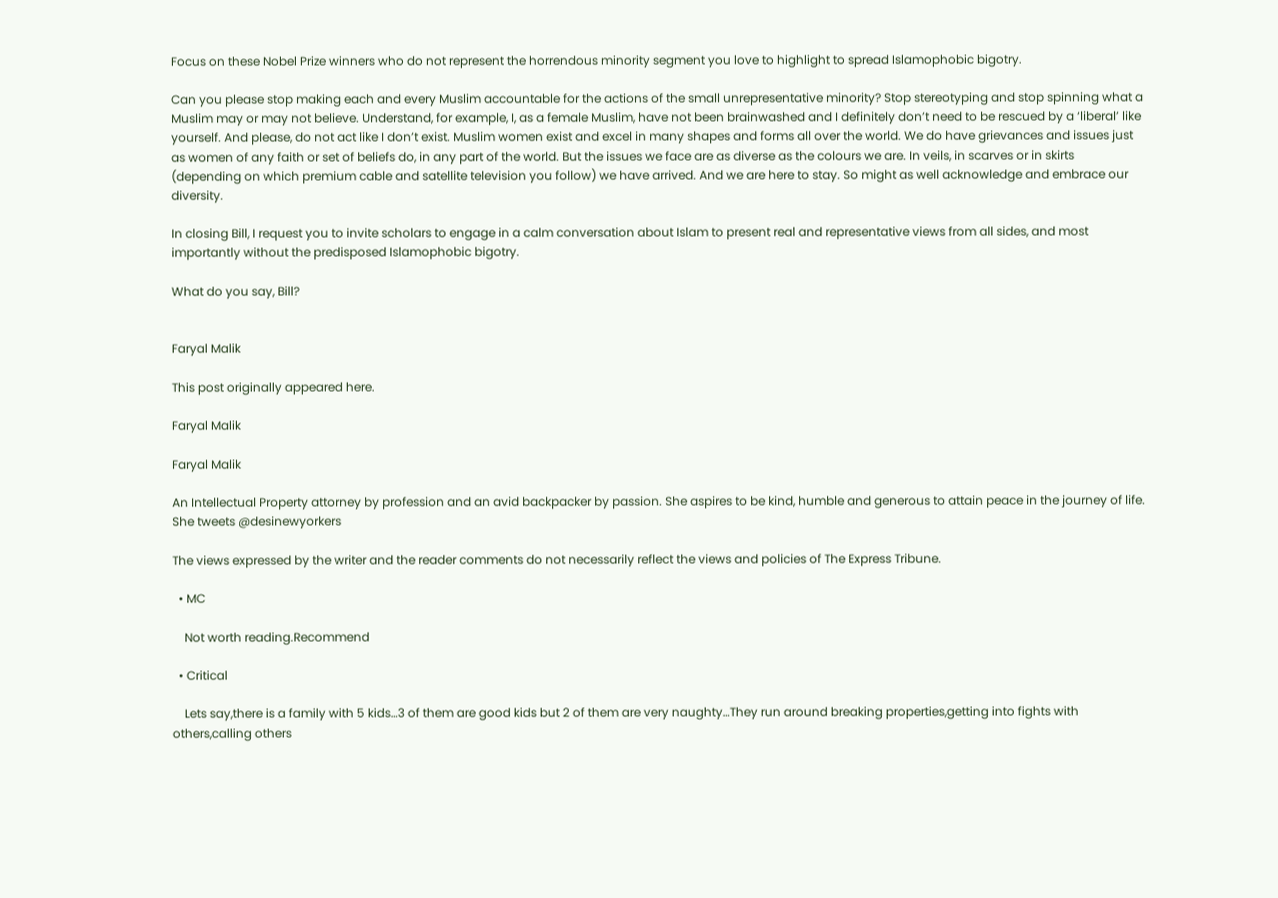Focus on these Nobel Prize winners who do not represent the horrendous minority segment you love to highlight to spread Islamophobic bigotry.

Can you please stop making each and every Muslim accountable for the actions of the small unrepresentative minority? Stop stereotyping and stop spinning what a Muslim may or may not believe. Understand, for example, I, as a female Muslim, have not been brainwashed and I definitely don’t need to be rescued by a ‘liberal’ like yourself. And please, do not act like I don’t exist. Muslim women exist and excel in many shapes and forms all over the world. We do have grievances and issues just as women of any faith or set of beliefs do, in any part of the world. But the issues we face are as diverse as the colours we are. In veils, in scarves or in skirts (depending on which premium cable and satellite television you follow) we have arrived. And we are here to stay. So might as well acknowledge and embrace our diversity.

In closing Bill, I request you to invite scholars to engage in a calm conversation about Islam to present real and representative views from all sides, and most importantly without the predisposed Islamophobic bigotry.

What do you say, Bill?


Faryal Malik

This post originally appeared here.

Faryal Malik

Faryal Malik

An Intellectual Property attorney by profession and an avid backpacker by passion. She aspires to be kind, humble and generous to attain peace in the journey of life. She tweets @desinewyorkers

The views expressed by the writer and the reader comments do not necessarily reflect the views and policies of The Express Tribune.

  • MC

    Not worth reading.Recommend

  • Critical

    Lets say,there is a family with 5 kids…3 of them are good kids but 2 of them are very naughty…They run around breaking properties,getting into fights with others,calling others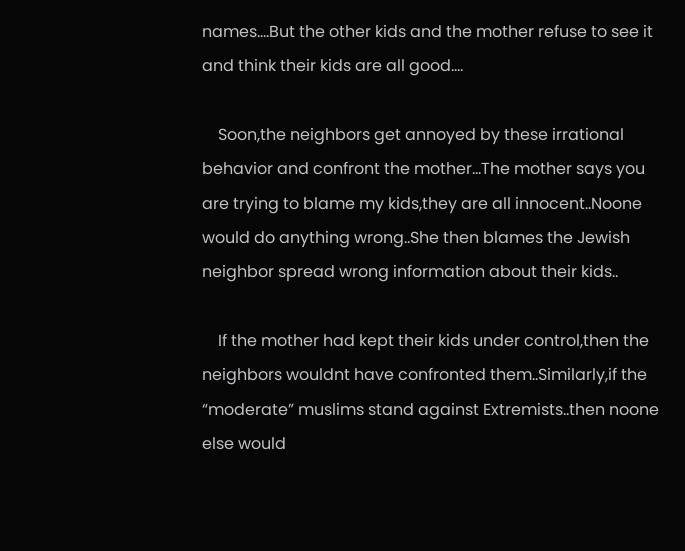names….But the other kids and the mother refuse to see it and think their kids are all good….

    Soon,the neighbors get annoyed by these irrational behavior and confront the mother…The mother says you are trying to blame my kids,they are all innocent..Noone would do anything wrong..She then blames the Jewish neighbor spread wrong information about their kids..

    If the mother had kept their kids under control,then the neighbors wouldnt have confronted them..Similarly,if the “moderate” muslims stand against Extremists..then noone else would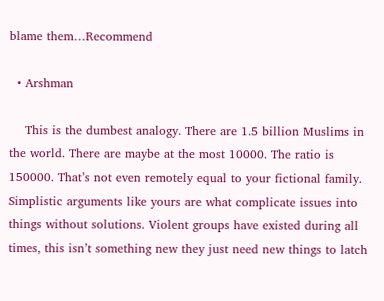blame them…Recommend

  • Arshman

    This is the dumbest analogy. There are 1.5 billion Muslims in the world. There are maybe at the most 10000. The ratio is 150000. That’s not even remotely equal to your fictional family. Simplistic arguments like yours are what complicate issues into things without solutions. Violent groups have existed during all times, this isn’t something new they just need new things to latch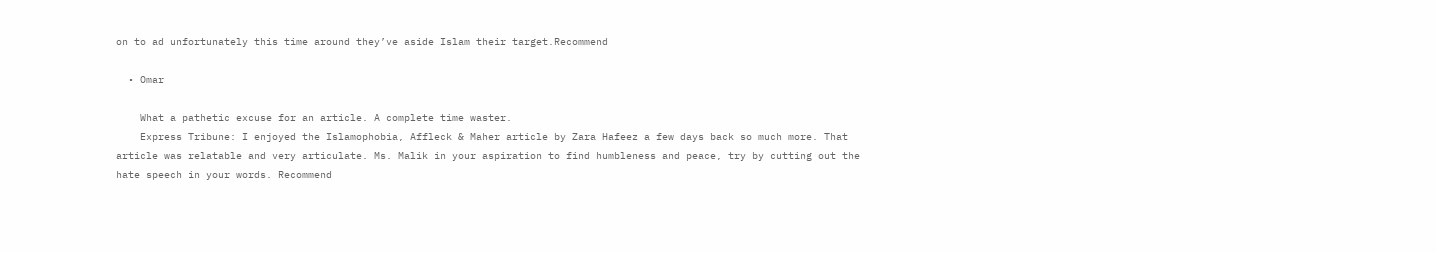on to ad unfortunately this time around they’ve aside Islam their target.Recommend

  • Omar

    What a pathetic excuse for an article. A complete time waster.
    Express Tribune: I enjoyed the Islamophobia, Affleck & Maher article by Zara Hafeez a few days back so much more. That article was relatable and very articulate. Ms. Malik in your aspiration to find humbleness and peace, try by cutting out the hate speech in your words. Recommend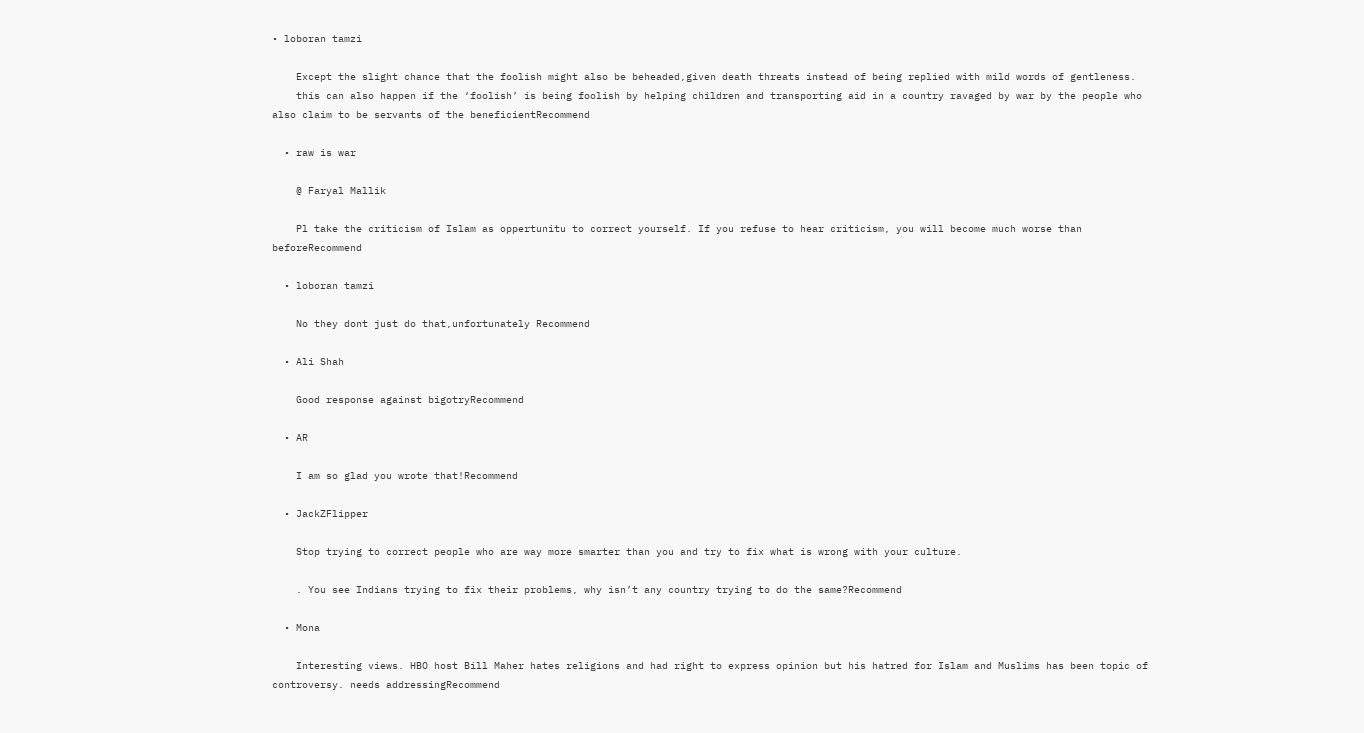• loboran tamzi

    Except the slight chance that the foolish might also be beheaded,given death threats instead of being replied with mild words of gentleness.
    this can also happen if the ‘foolish’ is being foolish by helping children and transporting aid in a country ravaged by war by the people who also claim to be servants of the beneficientRecommend

  • raw is war

    @ Faryal Mallik

    Pl take the criticism of Islam as oppertunitu to correct yourself. If you refuse to hear criticism, you will become much worse than beforeRecommend

  • loboran tamzi

    No they dont just do that,unfortunately Recommend

  • Ali Shah

    Good response against bigotryRecommend

  • AR

    I am so glad you wrote that!Recommend

  • JackZFlipper

    Stop trying to correct people who are way more smarter than you and try to fix what is wrong with your culture.

    . You see Indians trying to fix their problems, why isn’t any country trying to do the same?Recommend

  • Mona

    Interesting views. HBO host Bill Maher hates religions and had right to express opinion but his hatred for Islam and Muslims has been topic of controversy. needs addressingRecommend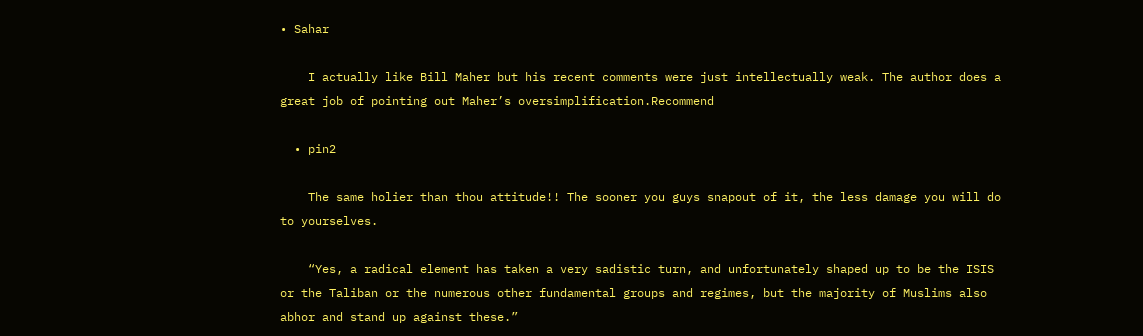• Sahar

    I actually like Bill Maher but his recent comments were just intellectually weak. The author does a great job of pointing out Maher’s oversimplification.Recommend

  • pin2

    The same holier than thou attitude!! The sooner you guys snapout of it, the less damage you will do to yourselves.

    “Yes, a radical element has taken a very sadistic turn, and unfortunately shaped up to be the ISIS or the Taliban or the numerous other fundamental groups and regimes, but the majority of Muslims also abhor and stand up against these.”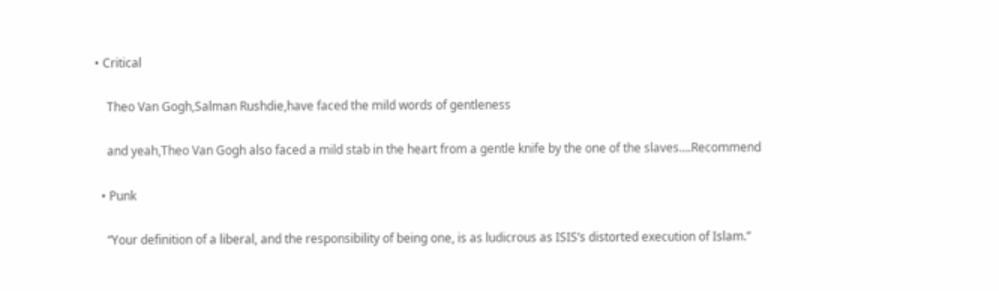• Critical

    Theo Van Gogh,Salman Rushdie,have faced the mild words of gentleness

    and yeah,Theo Van Gogh also faced a mild stab in the heart from a gentle knife by the one of the slaves….Recommend

  • Punk

    “Your definition of a liberal, and the responsibility of being one, is as ludicrous as ISIS’s distorted execution of Islam.”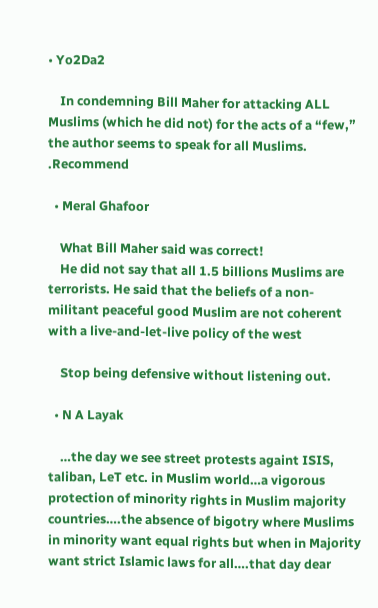• Yo2Da2

    In condemning Bill Maher for attacking ALL Muslims (which he did not) for the acts of a “few,” the author seems to speak for all Muslims. .Recommend

  • Meral Ghafoor

    What Bill Maher said was correct!
    He did not say that all 1.5 billions Muslims are terrorists. He said that the beliefs of a non-militant peaceful good Muslim are not coherent with a live-and-let-live policy of the west

    Stop being defensive without listening out.

  • N A Layak

    …the day we see street protests againt ISIS, taliban, LeT etc. in Muslim world…a vigorous protection of minority rights in Muslim majority countries….the absence of bigotry where Muslims in minority want equal rights but when in Majority want strict Islamic laws for all….that day dear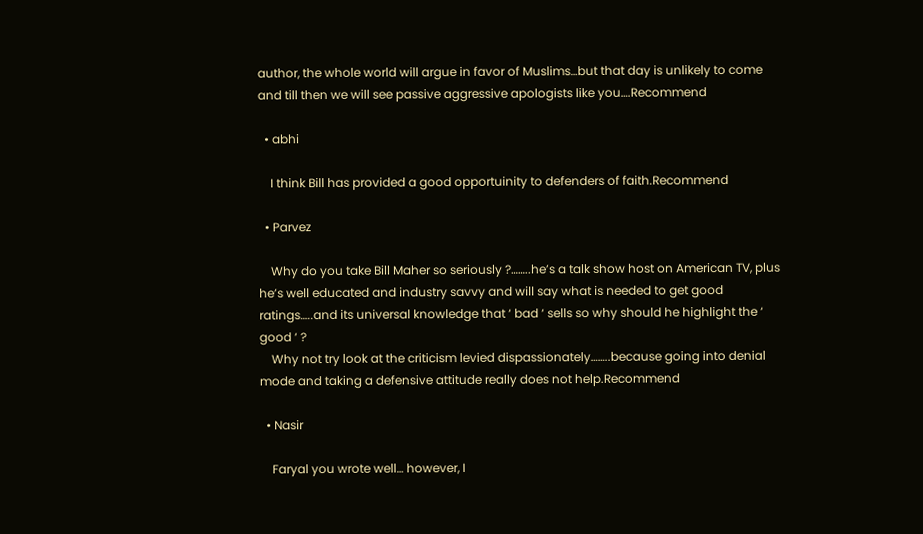author, the whole world will argue in favor of Muslims…but that day is unlikely to come and till then we will see passive aggressive apologists like you….Recommend

  • abhi

    I think Bill has provided a good opportuinity to defenders of faith.Recommend

  • Parvez

    Why do you take Bill Maher so seriously ?……..he’s a talk show host on American TV, plus he’s well educated and industry savvy and will say what is needed to get good ratings…..and its universal knowledge that ‘ bad ‘ sells so why should he highlight the ‘ good ‘ ?
    Why not try look at the criticism levied dispassionately……..because going into denial mode and taking a defensive attitude really does not help.Recommend

  • Nasir

    Faryal you wrote well… however, I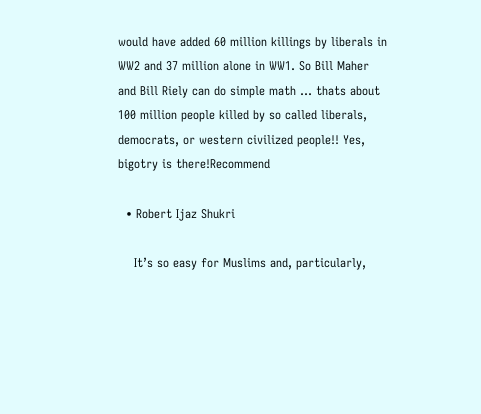would have added 60 million killings by liberals in WW2 and 37 million alone in WW1. So Bill Maher and Bill Riely can do simple math … thats about 100 million people killed by so called liberals, democrats, or western civilized people!! Yes, bigotry is there!Recommend

  • Robert Ijaz Shukri

    It’s so easy for Muslims and, particularly,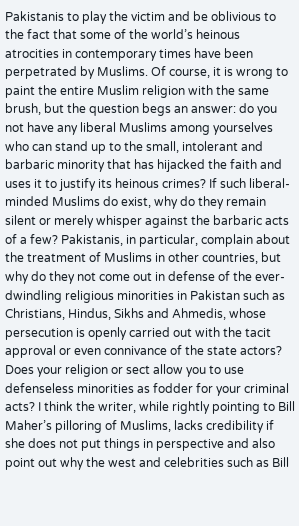Pakistanis to play the victim and be oblivious to the fact that some of the world’s heinous atrocities in contemporary times have been perpetrated by Muslims. Of course, it is wrong to paint the entire Muslim religion with the same brush, but the question begs an answer: do you not have any liberal Muslims among yourselves who can stand up to the small, intolerant and barbaric minority that has hijacked the faith and uses it to justify its heinous crimes? If such liberal-minded Muslims do exist, why do they remain silent or merely whisper against the barbaric acts of a few? Pakistanis, in particular, complain about the treatment of Muslims in other countries, but why do they not come out in defense of the ever-dwindling religious minorities in Pakistan such as Christians, Hindus, Sikhs and Ahmedis, whose persecution is openly carried out with the tacit approval or even connivance of the state actors? Does your religion or sect allow you to use defenseless minorities as fodder for your criminal acts? I think the writer, while rightly pointing to Bill Maher’s pilloring of Muslims, lacks credibility if she does not put things in perspective and also point out why the west and celebrities such as Bill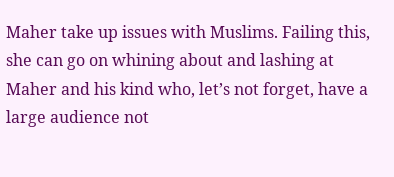Maher take up issues with Muslims. Failing this, she can go on whining about and lashing at Maher and his kind who, let’s not forget, have a large audience not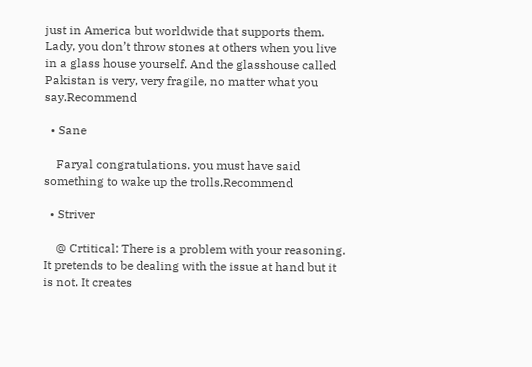just in America but worldwide that supports them. Lady, you don’t throw stones at others when you live in a glass house yourself. And the glasshouse called Pakistan is very, very fragile, no matter what you say.Recommend

  • Sane

    Faryal congratulations. you must have said something to wake up the trolls.Recommend

  • Striver

    @ Crtitical: There is a problem with your reasoning. It pretends to be dealing with the issue at hand but it is not. It creates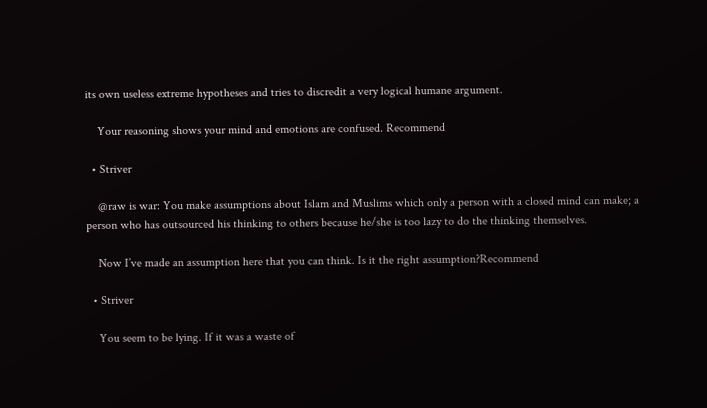its own useless extreme hypotheses and tries to discredit a very logical humane argument.

    Your reasoning shows your mind and emotions are confused. Recommend

  • Striver

    @raw is war: You make assumptions about Islam and Muslims which only a person with a closed mind can make; a person who has outsourced his thinking to others because he/she is too lazy to do the thinking themselves.

    Now I’ve made an assumption here that you can think. Is it the right assumption?Recommend

  • Striver

    You seem to be lying. If it was a waste of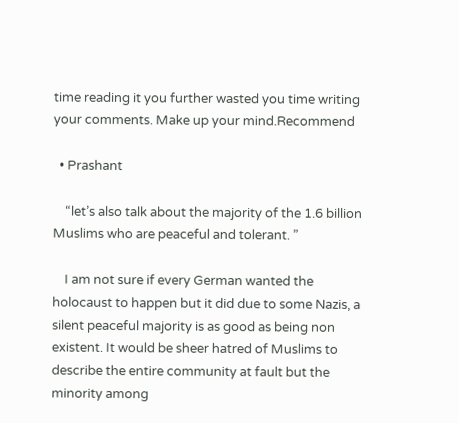time reading it you further wasted you time writing your comments. Make up your mind.Recommend

  • Prashant

    “let’s also talk about the majority of the 1.6 billion Muslims who are peaceful and tolerant. ”

    I am not sure if every German wanted the holocaust to happen but it did due to some Nazis, a silent peaceful majority is as good as being non existent. It would be sheer hatred of Muslims to describe the entire community at fault but the minority among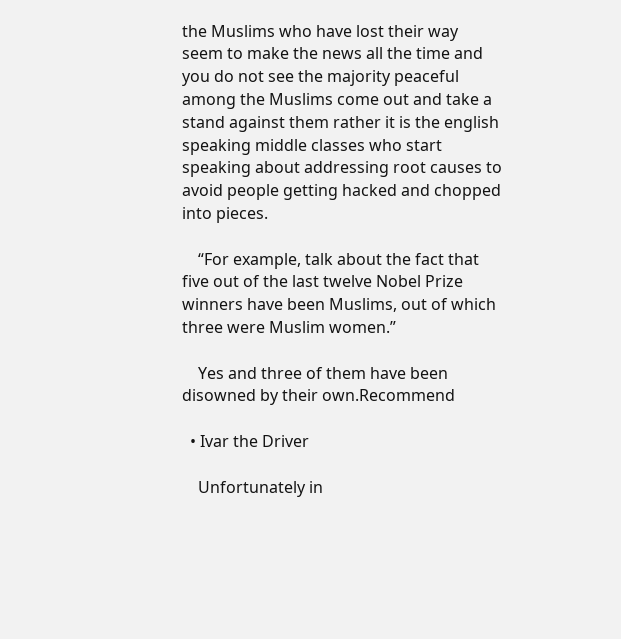the Muslims who have lost their way seem to make the news all the time and you do not see the majority peaceful among the Muslims come out and take a stand against them rather it is the english speaking middle classes who start speaking about addressing root causes to avoid people getting hacked and chopped into pieces.

    “For example, talk about the fact that five out of the last twelve Nobel Prize winners have been Muslims, out of which three were Muslim women.”

    Yes and three of them have been disowned by their own.Recommend

  • Ivar the Driver

    Unfortunately in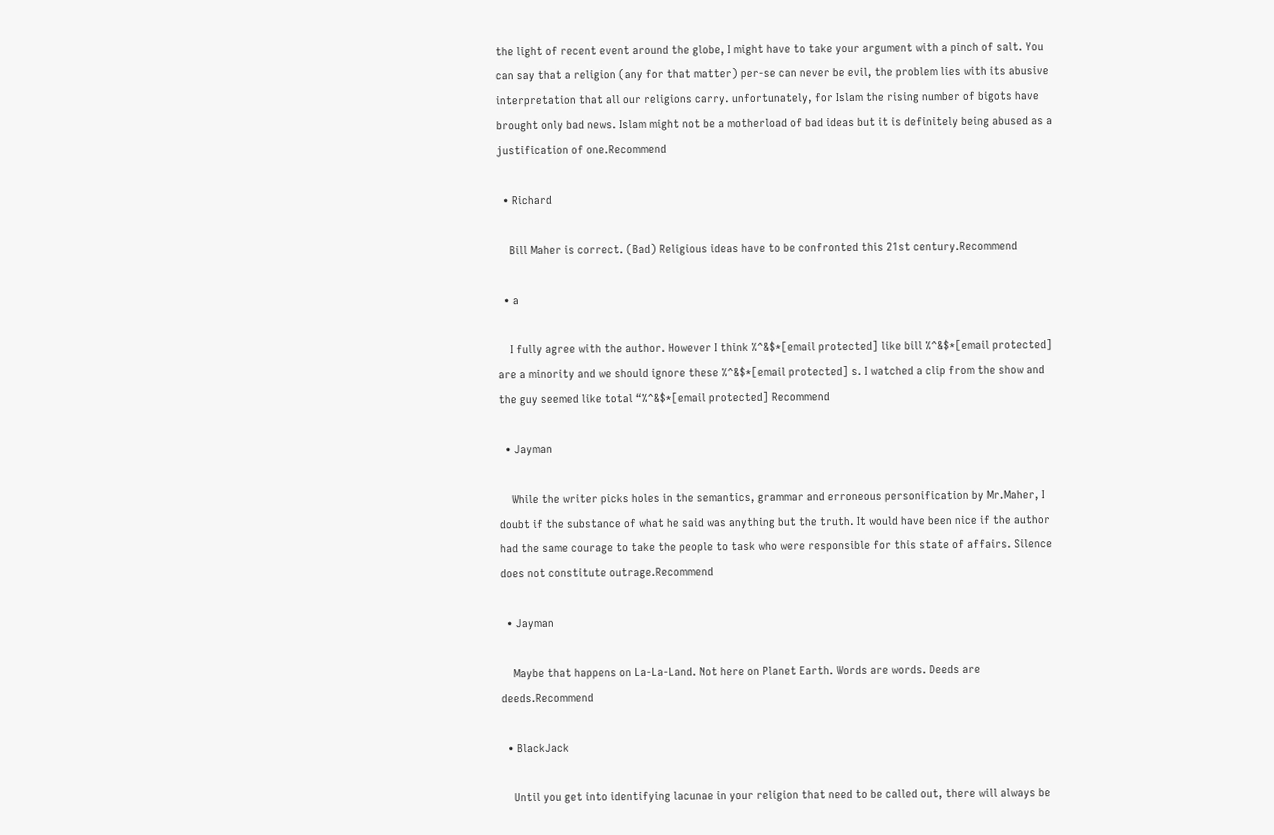the light of recent event around the globe, I might have to take your argument with a pinch of salt. You can say that a religion (any for that matter) per-se can never be evil, the problem lies with its abusive interpretation that all our religions carry. unfortunately, for Islam the rising number of bigots have brought only bad news. Islam might not be a motherload of bad ideas but it is definitely being abused as a justification of one.Recommend

  • Richard

    Bill Maher is correct. (Bad) Religious ideas have to be confronted this 21st century.Recommend

  • a

    I fully agree with the author. However I think %^&$*[email protected] like bill %^&$*[email protected] are a minority and we should ignore these %^&$*[email protected] s. I watched a clip from the show and the guy seemed like total “%^&$*[email protected] Recommend

  • Jayman

    While the writer picks holes in the semantics, grammar and erroneous personification by Mr.Maher, I doubt if the substance of what he said was anything but the truth. It would have been nice if the author had the same courage to take the people to task who were responsible for this state of affairs. Silence does not constitute outrage.Recommend

  • Jayman

    Maybe that happens on La-La-Land. Not here on Planet Earth. Words are words. Deeds are deeds.Recommend

  • BlackJack

    Until you get into identifying lacunae in your religion that need to be called out, there will always be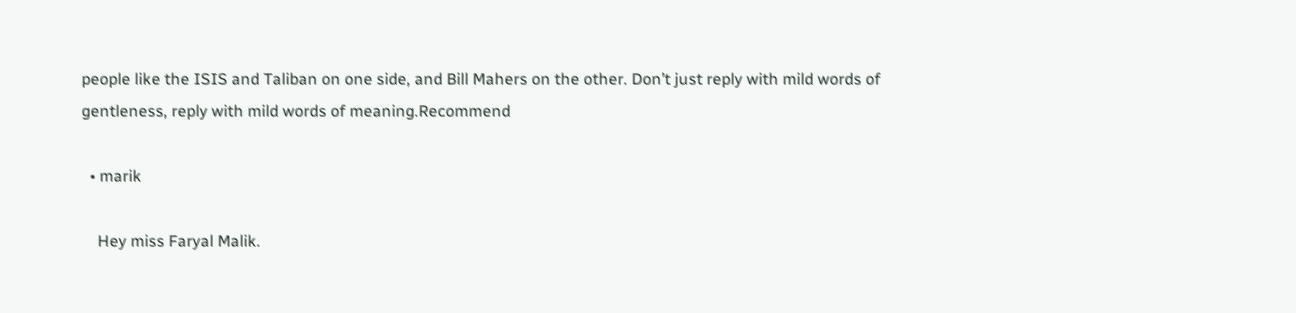people like the ISIS and Taliban on one side, and Bill Mahers on the other. Don’t just reply with mild words of gentleness, reply with mild words of meaning.Recommend

  • marik

    Hey miss Faryal Malik.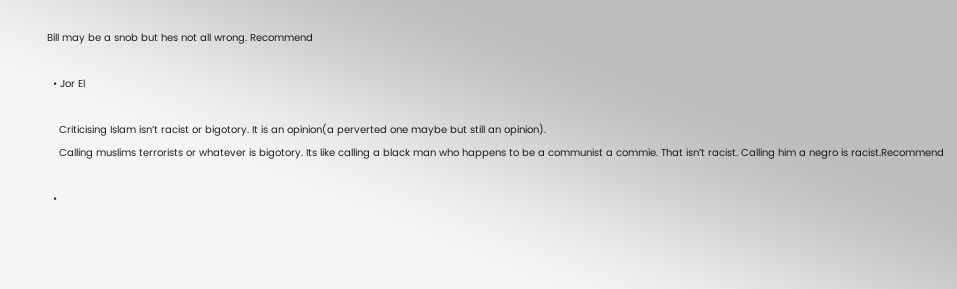Bill may be a snob but hes not all wrong. Recommend

  • Jor El

    Criticising Islam isn’t racist or bigotory. It is an opinion(a perverted one maybe but still an opinion).
    Calling muslims terrorists or whatever is bigotory. Its like calling a black man who happens to be a communist a commie. That isn’t racist. Calling him a negro is racist.Recommend

  •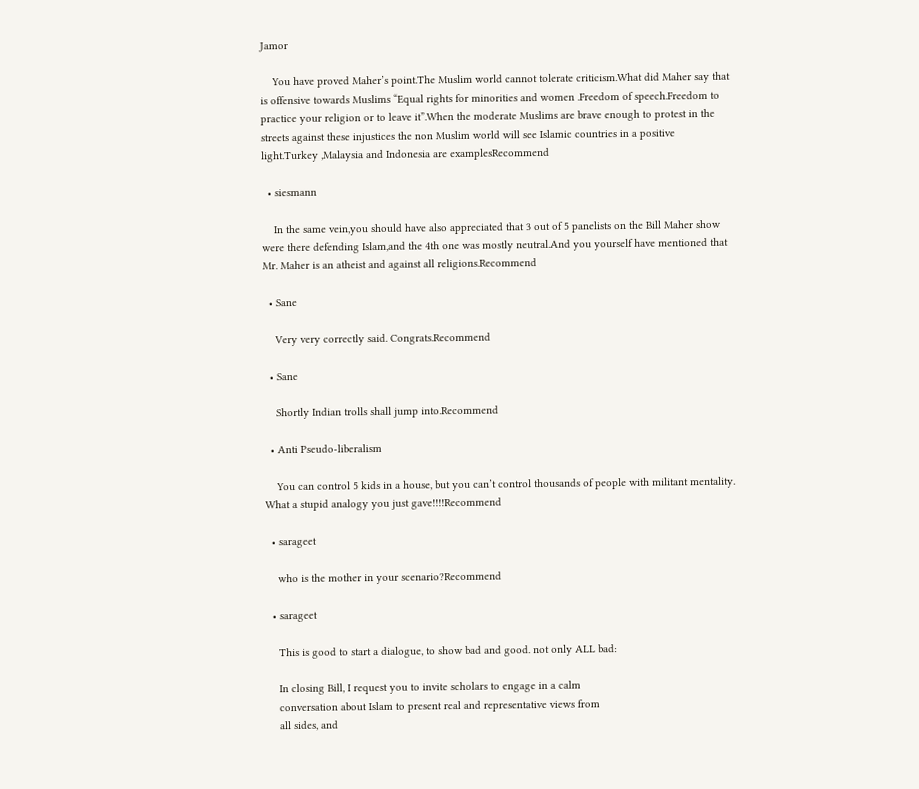Jamor

    You have proved Maher’s point.The Muslim world cannot tolerate criticism.What did Maher say that is offensive towards Muslims “Equal rights for minorities and women .Freedom of speech.Freedom to practice your religion or to leave it”.When the moderate Muslims are brave enough to protest in the streets against these injustices the non Muslim world will see Islamic countries in a positive light.Turkey ,Malaysia and Indonesia are examplesRecommend

  • siesmann

    In the same vein,you should have also appreciated that 3 out of 5 panelists on the Bill Maher show were there defending Islam,and the 4th one was mostly neutral.And you yourself have mentioned that Mr. Maher is an atheist and against all religions.Recommend

  • Sane

    Very very correctly said. Congrats.Recommend

  • Sane

    Shortly Indian trolls shall jump into.Recommend

  • Anti Pseudo-liberalism

    You can control 5 kids in a house, but you can’t control thousands of people with militant mentality. What a stupid analogy you just gave!!!!Recommend

  • sarageet

    who is the mother in your scenario?Recommend

  • sarageet

    This is good to start a dialogue, to show bad and good. not only ALL bad:

    In closing Bill, I request you to invite scholars to engage in a calm
    conversation about Islam to present real and representative views from
    all sides, and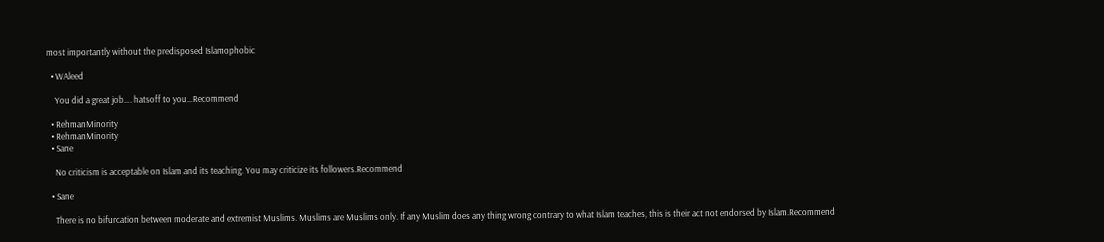most importantly without the predisposed Islamophobic

  • WAleed

    You did a great job…. hatsoff to you…Recommend

  • RehmanMinority
  • RehmanMinority
  • Sane

    No criticism is acceptable on Islam and its teaching. You may criticize its followers.Recommend

  • Sane

    There is no bifurcation between moderate and extremist Muslims. Muslims are Muslims only. If any Muslim does any thing wrong contrary to what Islam teaches, this is their act not endorsed by Islam.Recommend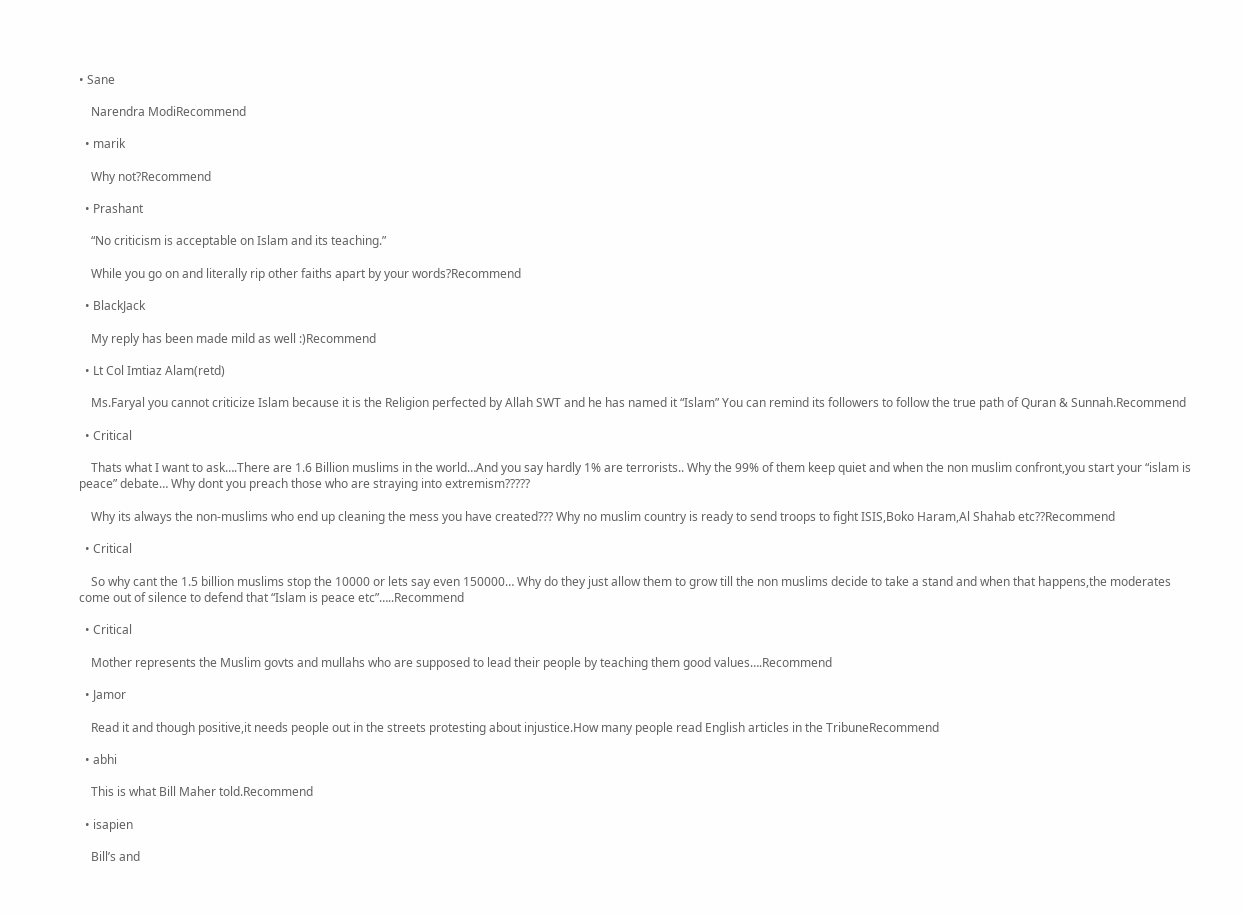• Sane

    Narendra ModiRecommend

  • marik

    Why not?Recommend

  • Prashant

    “No criticism is acceptable on Islam and its teaching.”

    While you go on and literally rip other faiths apart by your words?Recommend

  • BlackJack

    My reply has been made mild as well :)Recommend

  • Lt Col Imtiaz Alam(retd)

    Ms.Faryal you cannot criticize Islam because it is the Religion perfected by Allah SWT and he has named it “Islam” You can remind its followers to follow the true path of Quran & Sunnah.Recommend

  • Critical

    Thats what I want to ask….There are 1.6 Billion muslims in the world…And you say hardly 1% are terrorists.. Why the 99% of them keep quiet and when the non muslim confront,you start your “islam is peace” debate… Why dont you preach those who are straying into extremism?????

    Why its always the non-muslims who end up cleaning the mess you have created??? Why no muslim country is ready to send troops to fight ISIS,Boko Haram,Al Shahab etc??Recommend

  • Critical

    So why cant the 1.5 billion muslims stop the 10000 or lets say even 150000… Why do they just allow them to grow till the non muslims decide to take a stand and when that happens,the moderates come out of silence to defend that “Islam is peace etc”…..Recommend

  • Critical

    Mother represents the Muslim govts and mullahs who are supposed to lead their people by teaching them good values….Recommend

  • Jamor

    Read it and though positive,it needs people out in the streets protesting about injustice.How many people read English articles in the TribuneRecommend

  • abhi

    This is what Bill Maher told.Recommend

  • isapien

    Bill’s and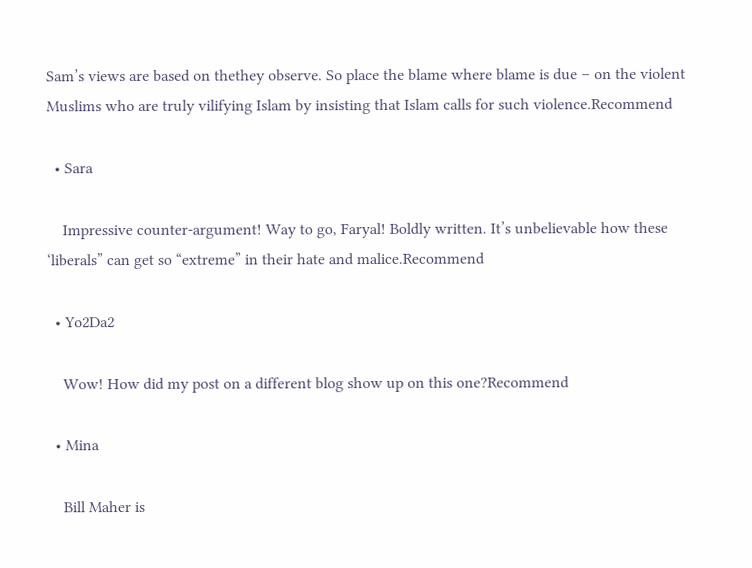Sam’s views are based on thethey observe. So place the blame where blame is due – on the violent Muslims who are truly vilifying Islam by insisting that Islam calls for such violence.Recommend

  • Sara

    Impressive counter-argument! Way to go, Faryal! Boldly written. It’s unbelievable how these ‘liberals” can get so “extreme” in their hate and malice.Recommend

  • Yo2Da2

    Wow! How did my post on a different blog show up on this one?Recommend

  • Mina

    Bill Maher is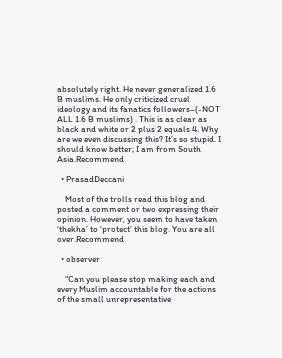absolutely right. He never generalized 1.6 B muslims. He only criticized cruel ideology and its fanatics followers–(-NOT ALL 1.6 B muslims) . This is as clear as black and white or 2 plus 2 equals 4. Why are we even discussing this? It’s so stupid. I should know better; I am from South Asia.Recommend

  • PrasadDeccani

    Most of the trolls read this blog and posted a comment or two expressing their opinion. However, you seem to have taken ‘thekha’ to ‘protect’ this blog. You are all over.Recommend

  • observer

    “Can you please stop making each and every Muslim accountable for the actions of the small unrepresentative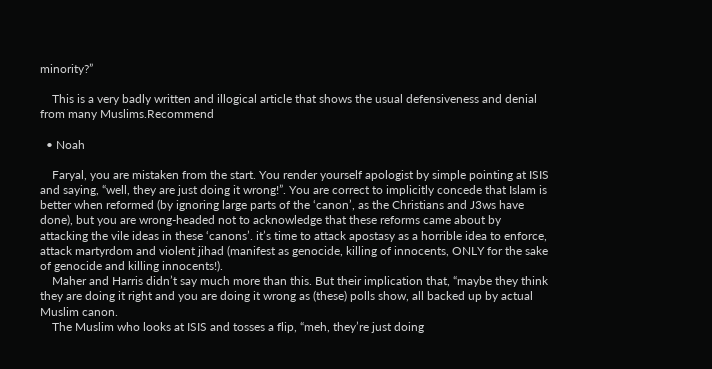minority?”

    This is a very badly written and illogical article that shows the usual defensiveness and denial from many Muslims.Recommend

  • Noah

    Faryal, you are mistaken from the start. You render yourself apologist by simple pointing at ISIS and saying, “well, they are just doing it wrong!”. You are correct to implicitly concede that Islam is better when reformed (by ignoring large parts of the ‘canon’, as the Christians and J3ws have done), but you are wrong-headed not to acknowledge that these reforms came about by attacking the vile ideas in these ‘canons’. it’s time to attack apostasy as a horrible idea to enforce, attack martyrdom and violent jihad (manifest as genocide, killing of innocents, ONLY for the sake of genocide and killing innocents!).
    Maher and Harris didn’t say much more than this. But their implication that, “maybe they think they are doing it right and you are doing it wrong as (these) polls show, all backed up by actual Muslim canon.
    The Muslim who looks at ISIS and tosses a flip, “meh, they’re just doing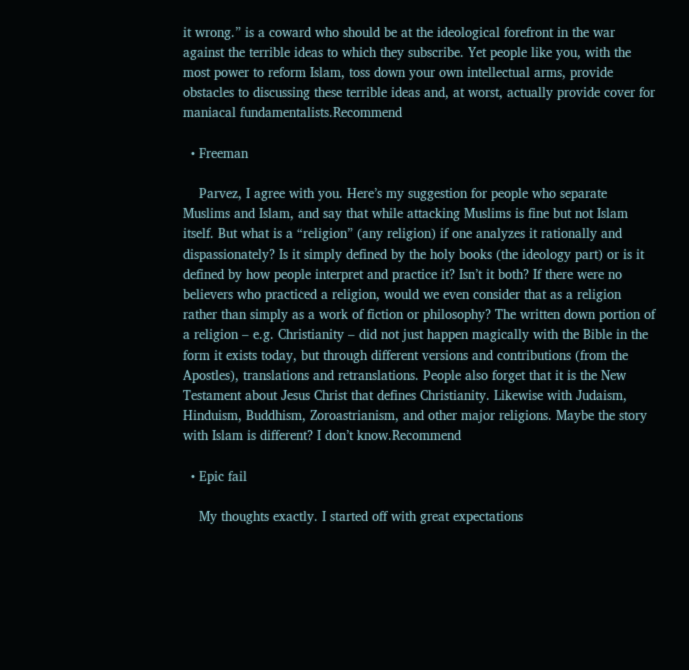it wrong.” is a coward who should be at the ideological forefront in the war against the terrible ideas to which they subscribe. Yet people like you, with the most power to reform Islam, toss down your own intellectual arms, provide obstacles to discussing these terrible ideas and, at worst, actually provide cover for maniacal fundamentalists.Recommend

  • Freeman

    Parvez, I agree with you. Here’s my suggestion for people who separate Muslims and Islam, and say that while attacking Muslims is fine but not Islam itself. But what is a “religion” (any religion) if one analyzes it rationally and dispassionately? Is it simply defined by the holy books (the ideology part) or is it defined by how people interpret and practice it? Isn’t it both? If there were no believers who practiced a religion, would we even consider that as a religion rather than simply as a work of fiction or philosophy? The written down portion of a religion – e.g. Christianity – did not just happen magically with the Bible in the form it exists today, but through different versions and contributions (from the Apostles), translations and retranslations. People also forget that it is the New Testament about Jesus Christ that defines Christianity. Likewise with Judaism, Hinduism, Buddhism, Zoroastrianism, and other major religions. Maybe the story with Islam is different? I don’t know.Recommend

  • Epic fail

    My thoughts exactly. I started off with great expectations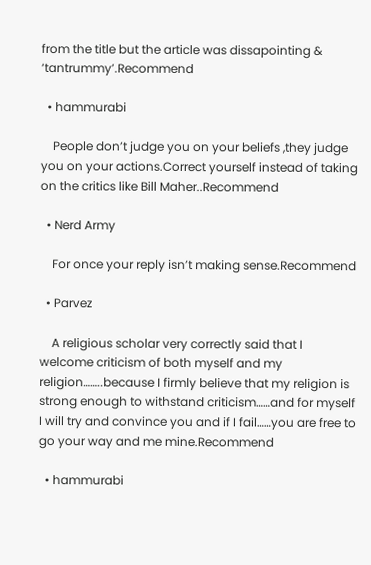from the title but the article was dissapointing & ‘tantrummy’.Recommend

  • hammurabi

    People don’t judge you on your beliefs ,they judge you on your actions.Correct yourself instead of taking on the critics like Bill Maher..Recommend

  • Nerd Army

    For once your reply isn’t making sense.Recommend

  • Parvez

    A religious scholar very correctly said that I welcome criticism of both myself and my religion……..because I firmly believe that my religion is strong enough to withstand criticism……and for myself I will try and convince you and if I fail……you are free to go your way and me mine.Recommend

  • hammurabi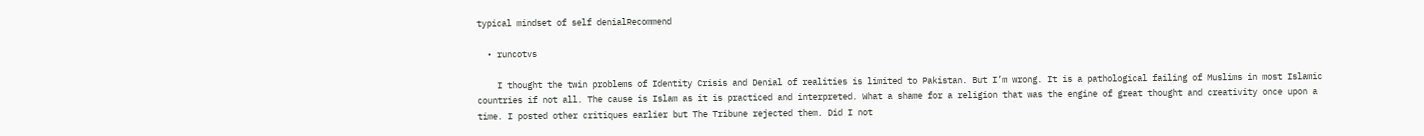typical mindset of self denialRecommend

  • runcotvs

    I thought the twin problems of Identity Crisis and Denial of realities is limited to Pakistan. But I’m wrong. It is a pathological failing of Muslims in most Islamic countries if not all. The cause is Islam as it is practiced and interpreted. What a shame for a religion that was the engine of great thought and creativity once upon a time. I posted other critiques earlier but The Tribune rejected them. Did I not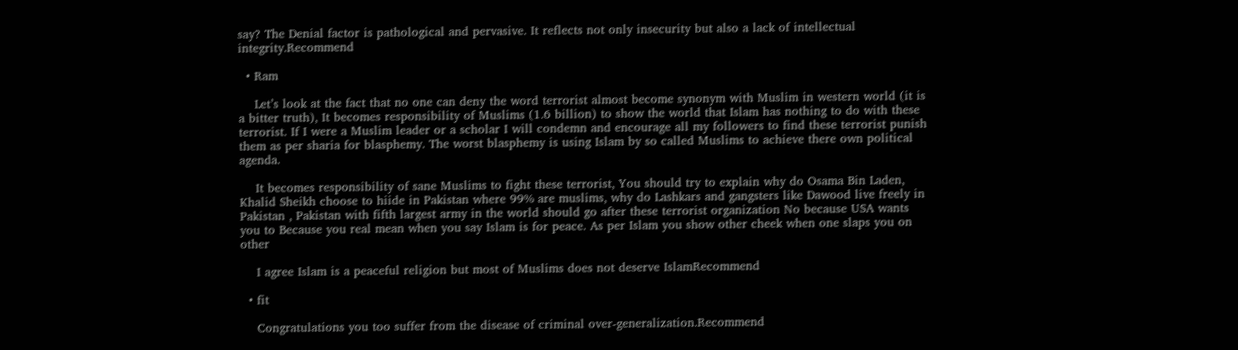say? The Denial factor is pathological and pervasive. It reflects not only insecurity but also a lack of intellectual integrity.Recommend

  • Ram

    Let’s look at the fact that no one can deny the word terrorist almost become synonym with Muslim in western world (it is a bitter truth), It becomes responsibility of Muslims (1.6 billion) to show the world that Islam has nothing to do with these terrorist. If I were a Muslim leader or a scholar I will condemn and encourage all my followers to find these terrorist punish them as per sharia for blasphemy. The worst blasphemy is using Islam by so called Muslims to achieve there own political agenda.

    It becomes responsibility of sane Muslims to fight these terrorist, You should try to explain why do Osama Bin Laden, Khalid Sheikh choose to hiide in Pakistan where 99% are muslims, why do Lashkars and gangsters like Dawood live freely in Pakistan , Pakistan with fifth largest army in the world should go after these terrorist organization No because USA wants you to Because you real mean when you say Islam is for peace. As per Islam you show other cheek when one slaps you on other

    I agree Islam is a peaceful religion but most of Muslims does not deserve IslamRecommend

  • fit

    Congratulations you too suffer from the disease of criminal over-generalization.Recommend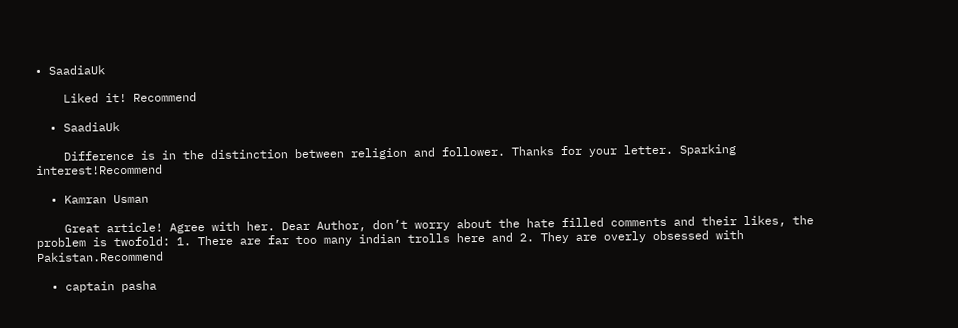• SaadiaUk

    Liked it! Recommend

  • SaadiaUk

    Difference is in the distinction between religion and follower. Thanks for your letter. Sparking interest!Recommend

  • Kamran Usman

    Great article! Agree with her. Dear Author, don’t worry about the hate filled comments and their likes, the problem is twofold: 1. There are far too many indian trolls here and 2. They are overly obsessed with Pakistan.Recommend

  • captain pasha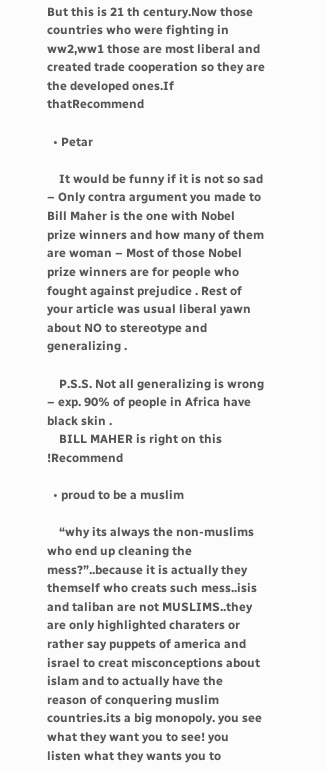But this is 21 th century.Now those countries who were fighting in ww2,ww1 those are most liberal and created trade cooperation so they are the developed ones.If thatRecommend

  • Petar

    It would be funny if it is not so sad – Only contra argument you made to Bill Maher is the one with Nobel prize winners and how many of them are woman – Most of those Nobel prize winners are for people who fought against prejudice . Rest of your article was usual liberal yawn about NO to stereotype and generalizing .

    P.S.S. Not all generalizing is wrong – exp. 90% of people in Africa have black skin .
    BILL MAHER is right on this !Recommend

  • proud to be a muslim

    “why its always the non-muslims who end up cleaning the mess?”..because it is actually they themself who creats such mess..isis and taliban are not MUSLIMS..they are only highlighted charaters or rather say puppets of america and israel to creat misconceptions about islam and to actually have the reason of conquering muslim countries.its a big monopoly. you see what they want you to see! you listen what they wants you to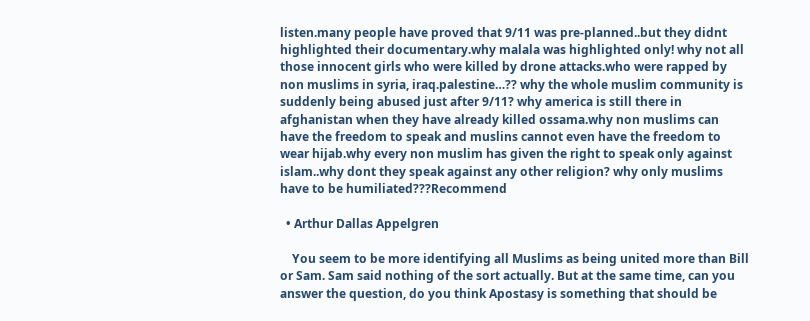listen.many people have proved that 9/11 was pre-planned..but they didnt highlighted their documentary.why malala was highlighted only! why not all those innocent girls who were killed by drone attacks.who were rapped by non muslims in syria, iraq.palestine…?? why the whole muslim community is suddenly being abused just after 9/11? why america is still there in afghanistan when they have already killed ossama.why non muslims can have the freedom to speak and muslins cannot even have the freedom to wear hijab.why every non muslim has given the right to speak only against islam..why dont they speak against any other religion? why only muslims have to be humiliated???Recommend

  • Arthur Dallas Appelgren

    You seem to be more identifying all Muslims as being united more than Bill or Sam. Sam said nothing of the sort actually. But at the same time, can you answer the question, do you think Apostasy is something that should be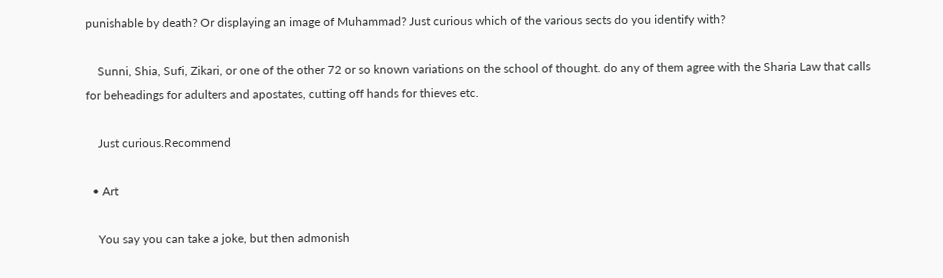punishable by death? Or displaying an image of Muhammad? Just curious which of the various sects do you identify with?

    Sunni, Shia, Sufi, Zikari, or one of the other 72 or so known variations on the school of thought. do any of them agree with the Sharia Law that calls for beheadings for adulters and apostates, cutting off hands for thieves etc.

    Just curious.Recommend

  • Art

    You say you can take a joke, but then admonish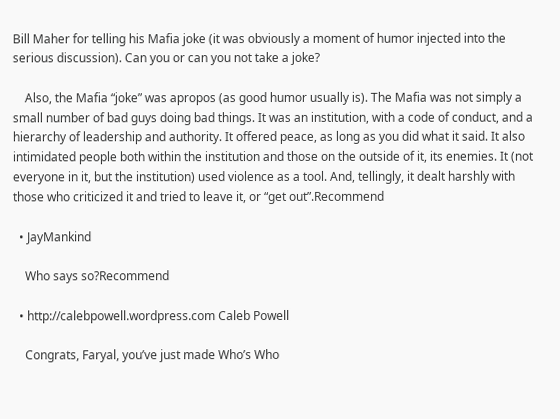Bill Maher for telling his Mafia joke (it was obviously a moment of humor injected into the serious discussion). Can you or can you not take a joke?

    Also, the Mafia “joke” was apropos (as good humor usually is). The Mafia was not simply a small number of bad guys doing bad things. It was an institution, with a code of conduct, and a hierarchy of leadership and authority. It offered peace, as long as you did what it said. It also intimidated people both within the institution and those on the outside of it, its enemies. It (not everyone in it, but the institution) used violence as a tool. And, tellingly, it dealt harshly with those who criticized it and tried to leave it, or “get out”.Recommend

  • JayMankind

    Who says so?Recommend

  • http://calebpowell.wordpress.com Caleb Powell

    Congrats, Faryal, you’ve just made Who’s Who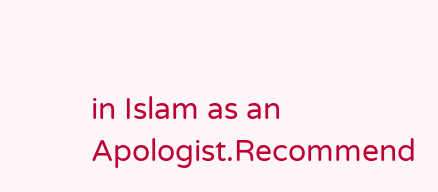in Islam as an Apologist.Recommend